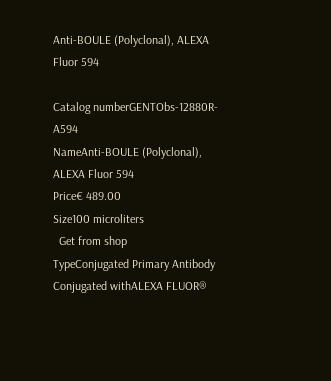Anti-BOULE (Polyclonal), ALEXA Fluor 594

Catalog numberGENTObs-12880R-A594
NameAnti-BOULE (Polyclonal), ALEXA Fluor 594
Price€ 489.00
Size100 microliters
  Get from shop
TypeConjugated Primary Antibody
Conjugated withALEXA FLUOR®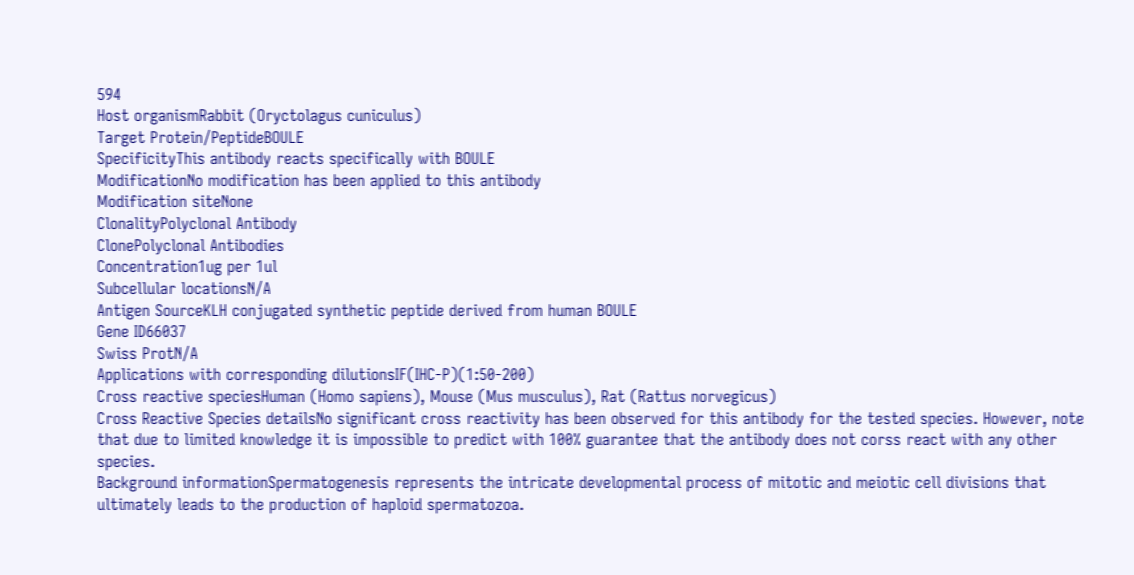594
Host organismRabbit (Oryctolagus cuniculus)
Target Protein/PeptideBOULE
SpecificityThis antibody reacts specifically with BOULE
ModificationNo modification has been applied to this antibody
Modification siteNone
ClonalityPolyclonal Antibody
ClonePolyclonal Antibodies
Concentration1ug per 1ul
Subcellular locationsN/A
Antigen SourceKLH conjugated synthetic peptide derived from human BOULE
Gene ID66037
Swiss ProtN/A
Applications with corresponding dilutionsIF(IHC-P)(1:50-200)
Cross reactive speciesHuman (Homo sapiens), Mouse (Mus musculus), Rat (Rattus norvegicus)
Cross Reactive Species detailsNo significant cross reactivity has been observed for this antibody for the tested species. However, note that due to limited knowledge it is impossible to predict with 100% guarantee that the antibody does not corss react with any other species.
Background informationSpermatogenesis represents the intricate developmental process of mitotic and meiotic cell divisions that ultimately leads to the production of haploid spermatozoa.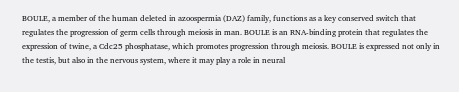BOULE, a member of the human deleted in azoospermia (DAZ) family, functions as a key conserved switch that regulates the progression of germ cells through meiosis in man. BOULE is an RNA-binding protein that regulates the expression of twine, a Cdc25 phosphatase, which promotes progression through meiosis. BOULE is expressed not only in the testis, but also in the nervous system, where it may play a role in neural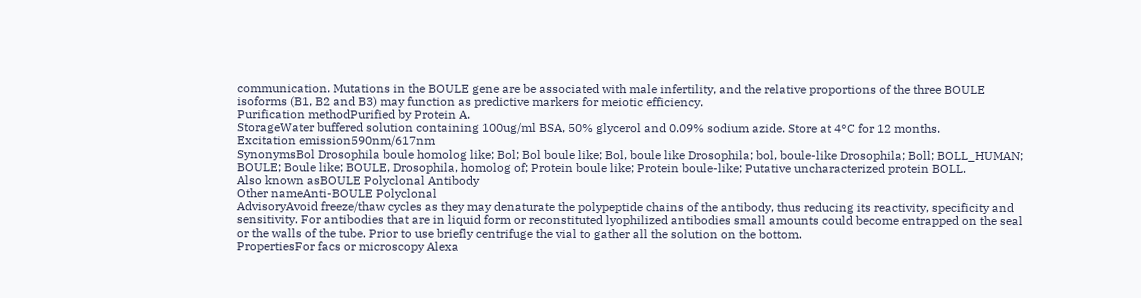communication. Mutations in the BOULE gene are be associated with male infertility, and the relative proportions of the three BOULE isoforms (B1, B2 and B3) may function as predictive markers for meiotic efficiency.
Purification methodPurified by Protein A.
StorageWater buffered solution containing 100ug/ml BSA, 50% glycerol and 0.09% sodium azide. Store at 4°C for 12 months.
Excitation emission590nm/617nm
SynonymsBol Drosophila boule homolog like; Bol; Bol boule like; Bol, boule like Drosophila; bol, boule-like Drosophila; Boll; BOLL_HUMAN; BOULE; Boule like; BOULE, Drosophila, homolog of; Protein boule like; Protein boule-like; Putative uncharacterized protein BOLL.
Also known asBOULE Polyclonal Antibody
Other nameAnti-BOULE Polyclonal
AdvisoryAvoid freeze/thaw cycles as they may denaturate the polypeptide chains of the antibody, thus reducing its reactivity, specificity and sensitivity. For antibodies that are in liquid form or reconstituted lyophilized antibodies small amounts could become entrapped on the seal or the walls of the tube. Prior to use briefly centrifuge the vial to gather all the solution on the bottom.
PropertiesFor facs or microscopy Alexa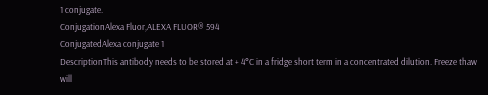1 conjugate.
ConjugationAlexa Fluor,ALEXA FLUOR® 594
ConjugatedAlexa conjugate 1
DescriptionThis antibody needs to be stored at + 4°C in a fridge short term in a concentrated dilution. Freeze thaw will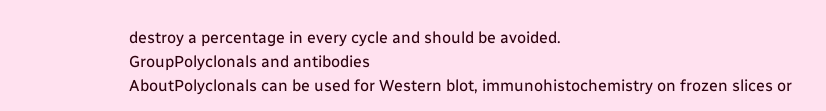destroy a percentage in every cycle and should be avoided.
GroupPolyclonals and antibodies
AboutPolyclonals can be used for Western blot, immunohistochemistry on frozen slices or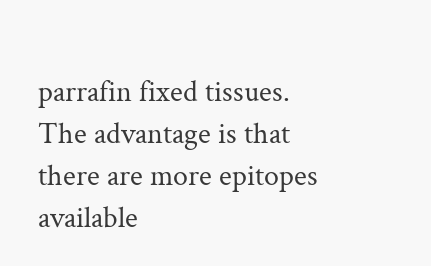parrafin fixed tissues. The advantage is that there are more epitopes available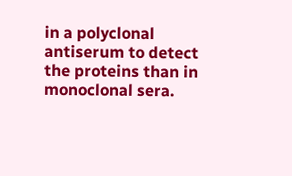in a polyclonal antiserum to detect the proteins than in monoclonal sera.